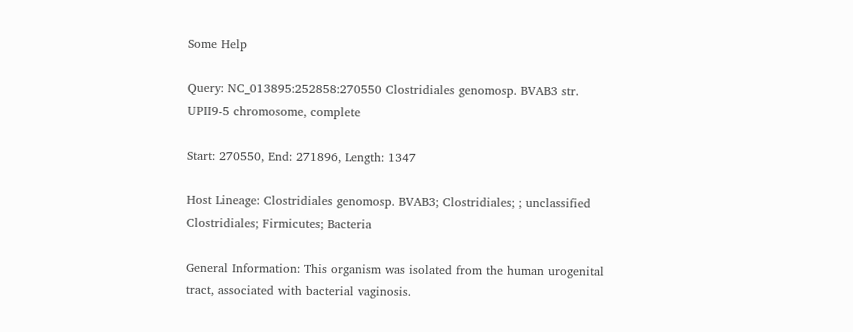Some Help

Query: NC_013895:252858:270550 Clostridiales genomosp. BVAB3 str. UPII9-5 chromosome, complete

Start: 270550, End: 271896, Length: 1347

Host Lineage: Clostridiales genomosp. BVAB3; Clostridiales; ; unclassified Clostridiales; Firmicutes; Bacteria

General Information: This organism was isolated from the human urogenital tract, associated with bacterial vaginosis.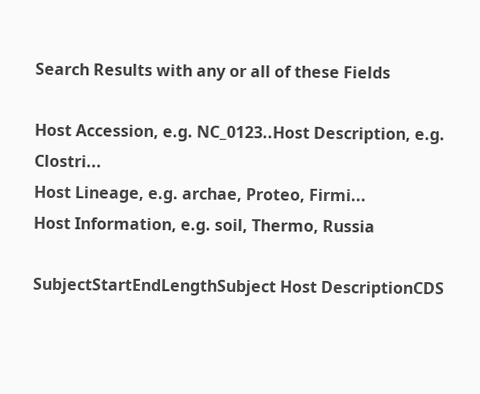Search Results with any or all of these Fields

Host Accession, e.g. NC_0123..Host Description, e.g. Clostri...
Host Lineage, e.g. archae, Proteo, Firmi...
Host Information, e.g. soil, Thermo, Russia

SubjectStartEndLengthSubject Host DescriptionCDS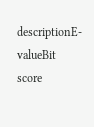descriptionE-valueBit score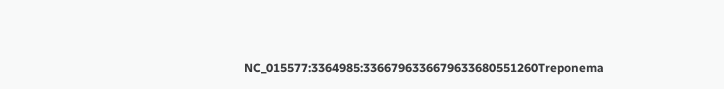NC_015577:3364985:3366796336679633680551260Treponema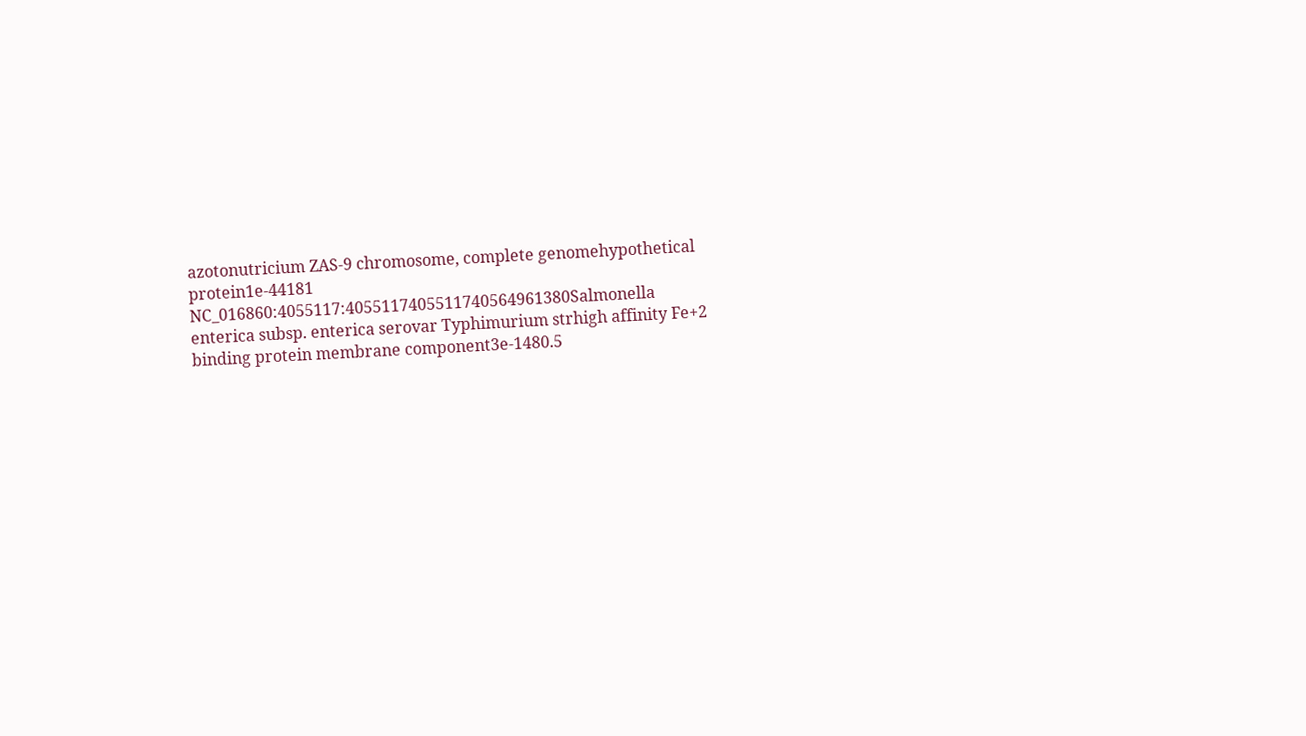azotonutricium ZAS-9 chromosome, complete genomehypothetical protein1e-44181
NC_016860:4055117:4055117405511740564961380Salmonella enterica subsp. enterica serovar Typhimurium strhigh affinity Fe+2 binding protein membrane component3e-1480.5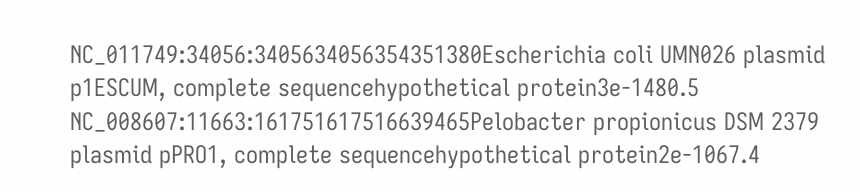NC_011749:34056:3405634056354351380Escherichia coli UMN026 plasmid p1ESCUM, complete sequencehypothetical protein3e-1480.5
NC_008607:11663:161751617516639465Pelobacter propionicus DSM 2379 plasmid pPRO1, complete sequencehypothetical protein2e-1067.4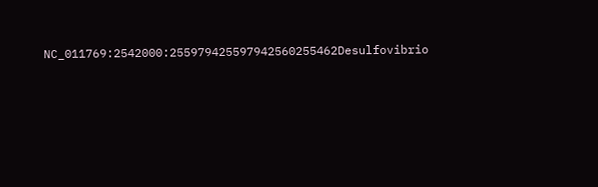NC_011769:2542000:255979425597942560255462Desulfovibrio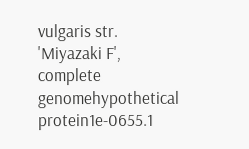vulgaris str. 'Miyazaki F', complete genomehypothetical protein1e-0655.1